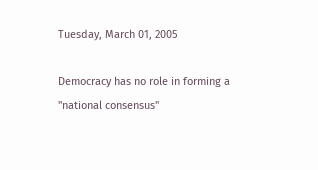Tuesday, March 01, 2005

Democracy has no role in forming a "national consensus"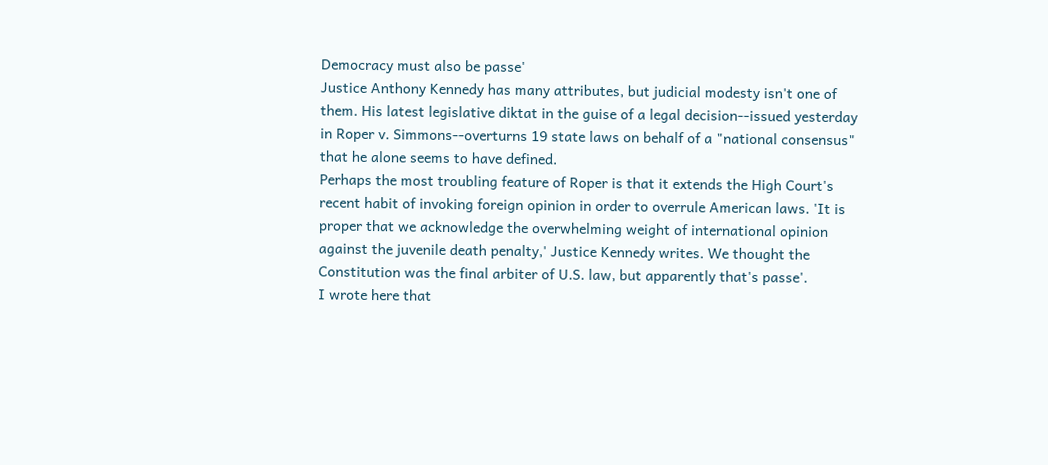Democracy must also be passe'
Justice Anthony Kennedy has many attributes, but judicial modesty isn't one of them. His latest legislative diktat in the guise of a legal decision--issued yesterday in Roper v. Simmons--overturns 19 state laws on behalf of a "national consensus" that he alone seems to have defined.
Perhaps the most troubling feature of Roper is that it extends the High Court's recent habit of invoking foreign opinion in order to overrule American laws. 'It is proper that we acknowledge the overwhelming weight of international opinion against the juvenile death penalty,' Justice Kennedy writes. We thought the Constitution was the final arbiter of U.S. law, but apparently that's passe'.
I wrote here that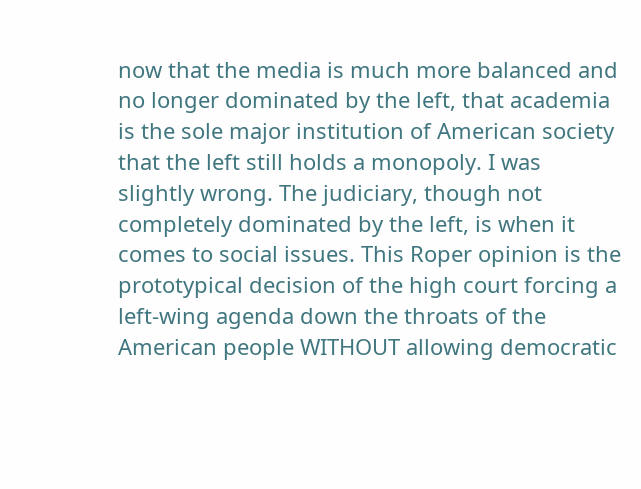now that the media is much more balanced and no longer dominated by the left, that academia is the sole major institution of American society that the left still holds a monopoly. I was slightly wrong. The judiciary, though not completely dominated by the left, is when it comes to social issues. This Roper opinion is the prototypical decision of the high court forcing a left-wing agenda down the throats of the American people WITHOUT allowing democratic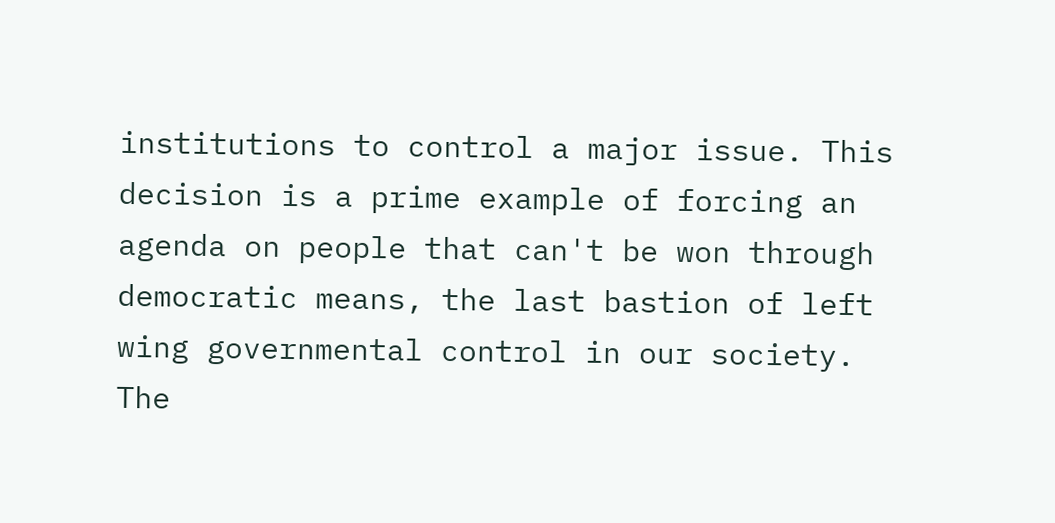institutions to control a major issue. This decision is a prime example of forcing an agenda on people that can't be won through democratic means, the last bastion of left wing governmental control in our society. The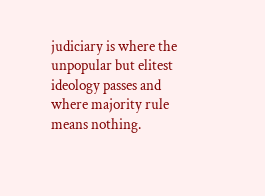judiciary is where the unpopular but elitest ideology passes and where majority rule means nothing.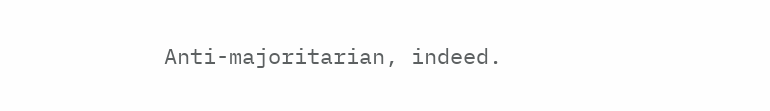Anti-majoritarian, indeed.